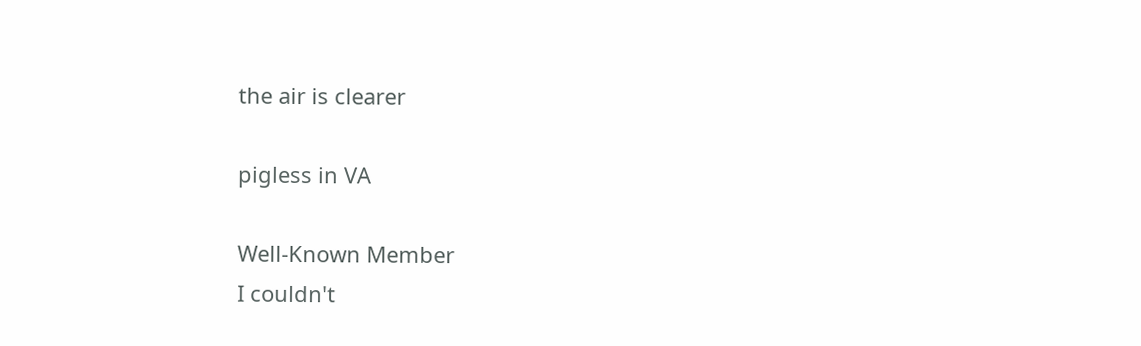the air is clearer

pigless in VA

Well-Known Member
I couldn't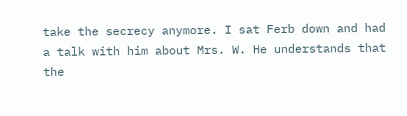take the secrecy anymore. I sat Ferb down and had a talk with him about Mrs. W. He understands that the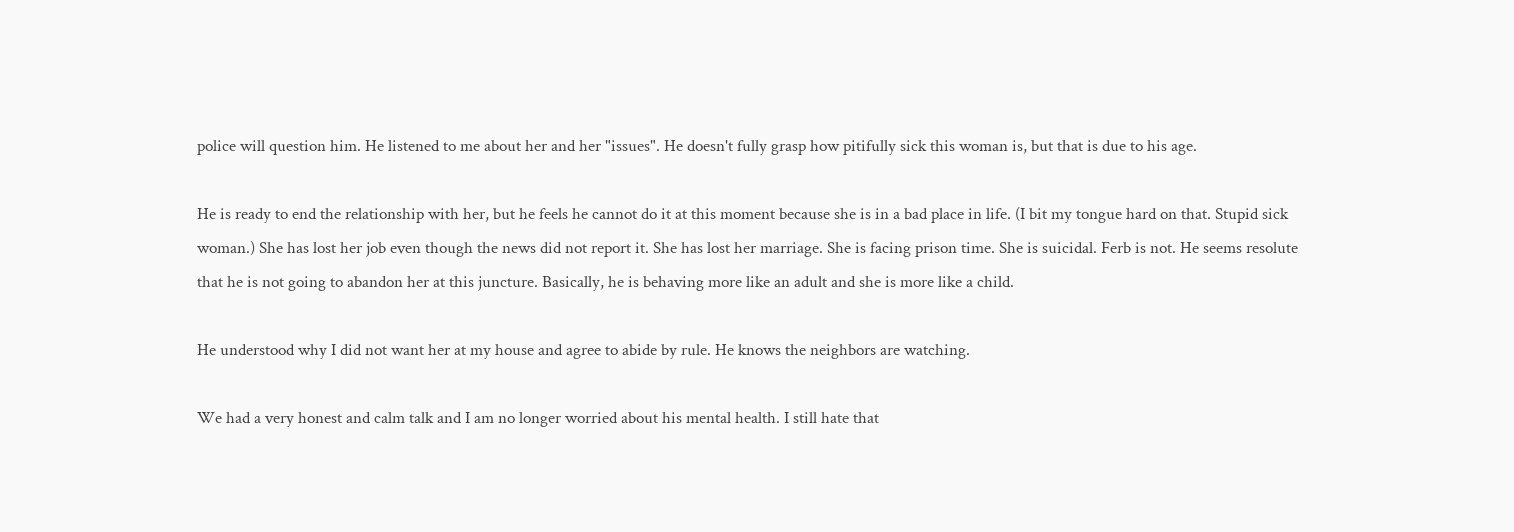police will question him. He listened to me about her and her "issues". He doesn't fully grasp how pitifully sick this woman is, but that is due to his age.

He is ready to end the relationship with her, but he feels he cannot do it at this moment because she is in a bad place in life. (I bit my tongue hard on that. Stupid sick woman.) She has lost her job even though the news did not report it. She has lost her marriage. She is facing prison time. She is suicidal. Ferb is not. He seems resolute that he is not going to abandon her at this juncture. Basically, he is behaving more like an adult and she is more like a child.

He understood why I did not want her at my house and agree to abide by rule. He knows the neighbors are watching.

We had a very honest and calm talk and I am no longer worried about his mental health. I still hate that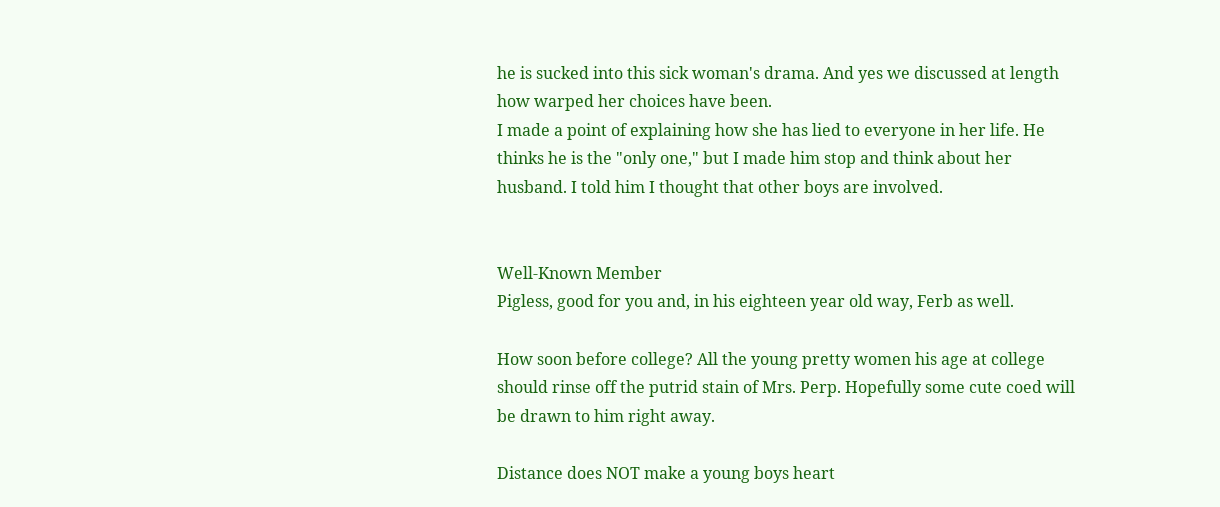he is sucked into this sick woman's drama. And yes we discussed at length how warped her choices have been.
I made a point of explaining how she has lied to everyone in her life. He thinks he is the "only one," but I made him stop and think about her husband. I told him I thought that other boys are involved.


Well-Known Member
Pigless, good for you and, in his eighteen year old way, Ferb as well.

How soon before college? All the young pretty women his age at college should rinse off the putrid stain of Mrs. Perp. Hopefully some cute coed will be drawn to him right away.

Distance does NOT make a young boys heart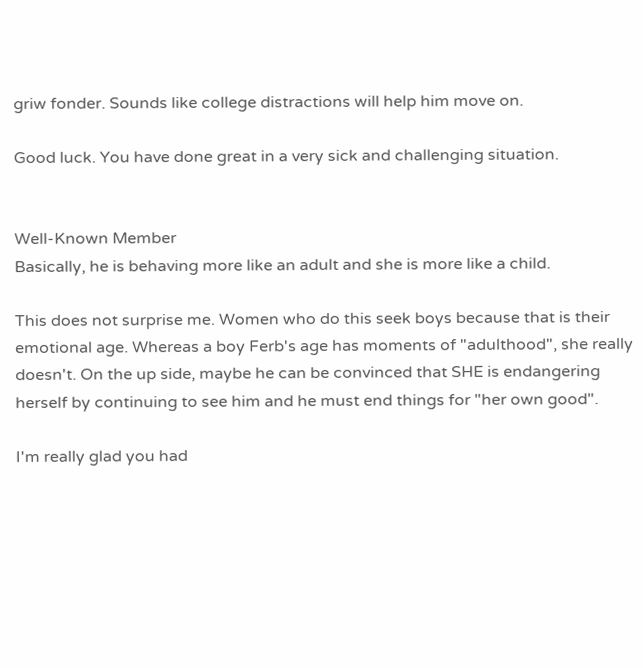griw fonder. Sounds like college distractions will help him move on.

Good luck. You have done great in a very sick and challenging situation.


Well-Known Member
Basically, he is behaving more like an adult and she is more like a child.

This does not surprise me. Women who do this seek boys because that is their emotional age. Whereas a boy Ferb's age has moments of "adulthood", she really doesn't. On the up side, maybe he can be convinced that SHE is endangering herself by continuing to see him and he must end things for "her own good".

I'm really glad you had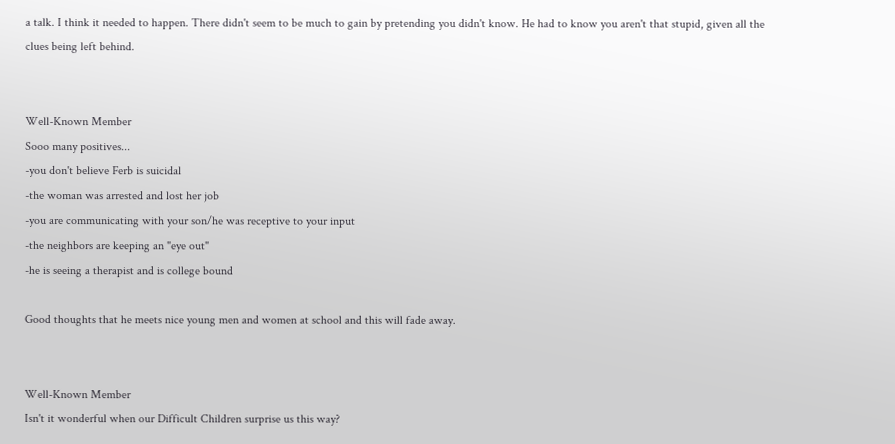a talk. I think it needed to happen. There didn't seem to be much to gain by pretending you didn't know. He had to know you aren't that stupid, given all the clues being left behind.


Well-Known Member
Sooo many positives...
-you don't believe Ferb is suicidal
-the woman was arrested and lost her job
-you are communicating with your son/he was receptive to your input
-the neighbors are keeping an "eye out"
-he is seeing a therapist and is college bound

Good thoughts that he meets nice young men and women at school and this will fade away.


Well-Known Member
Isn't it wonderful when our Difficult Children surprise us this way?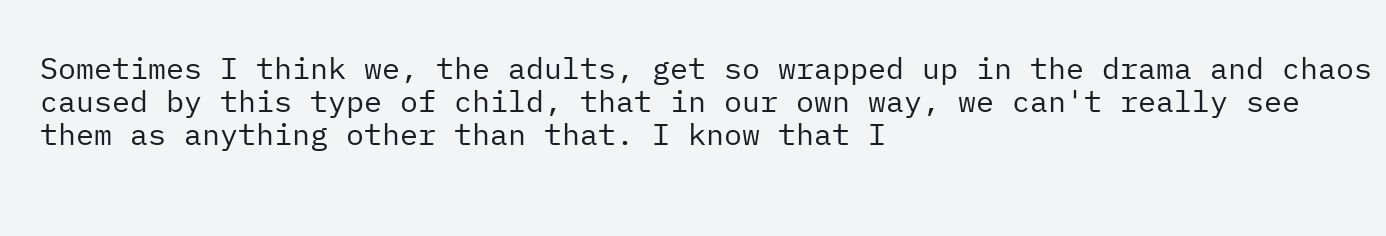Sometimes I think we, the adults, get so wrapped up in the drama and chaos caused by this type of child, that in our own way, we can't really see them as anything other than that. I know that I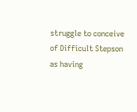struggle to conceive of Difficult Stepson as having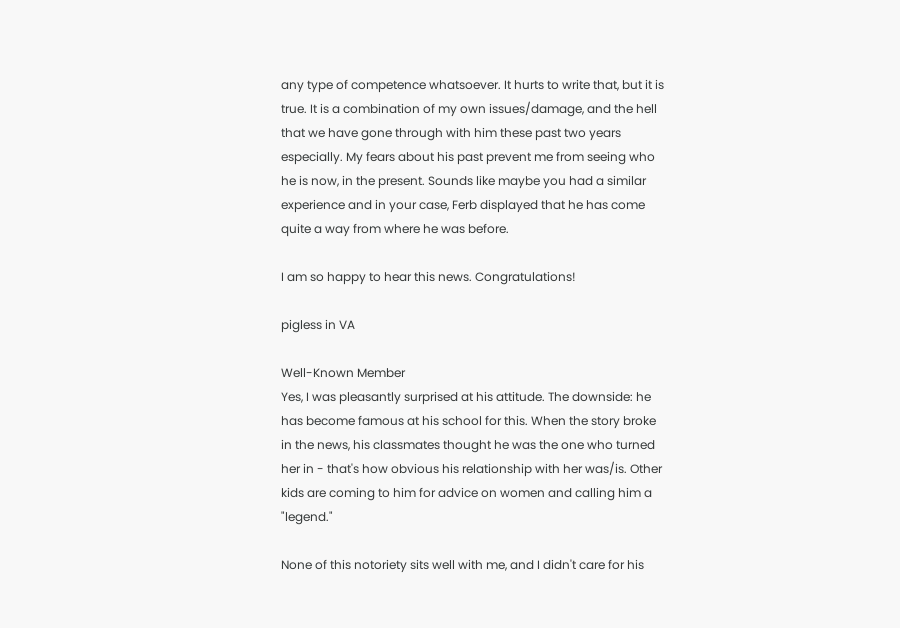any type of competence whatsoever. It hurts to write that, but it is true. It is a combination of my own issues/damage, and the hell that we have gone through with him these past two years especially. My fears about his past prevent me from seeing who he is now, in the present. Sounds like maybe you had a similar experience and in your case, Ferb displayed that he has come quite a way from where he was before.

I am so happy to hear this news. Congratulations!

pigless in VA

Well-Known Member
Yes, I was pleasantly surprised at his attitude. The downside: he has become famous at his school for this. When the story broke in the news, his classmates thought he was the one who turned her in - that's how obvious his relationship with her was/is. Other kids are coming to him for advice on women and calling him a "legend."

None of this notoriety sits well with me, and I didn't care for his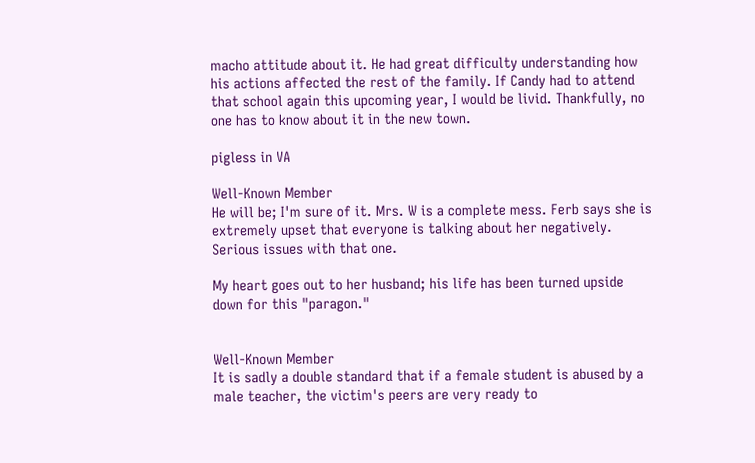macho attitude about it. He had great difficulty understanding how his actions affected the rest of the family. If Candy had to attend that school again this upcoming year, I would be livid. Thankfully, no one has to know about it in the new town.

pigless in VA

Well-Known Member
He will be; I'm sure of it. Mrs. W is a complete mess. Ferb says she is extremely upset that everyone is talking about her negatively. Serious issues with that one.

My heart goes out to her husband; his life has been turned upside down for this "paragon."


Well-Known Member
It is sadly a double standard that if a female student is abused by a male teacher, the victim's peers are very ready to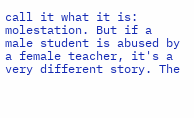call it what it is: molestation. But if a male student is abused by a female teacher, it's a very different story. The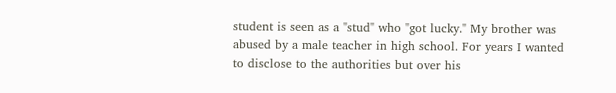student is seen as a "stud" who "got lucky." My brother was abused by a male teacher in high school. For years I wanted to disclose to the authorities but over his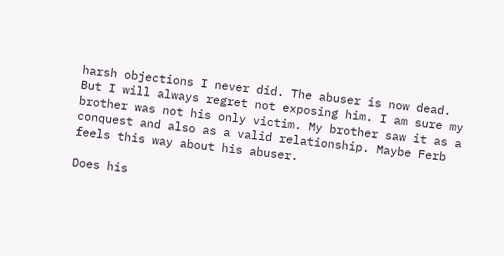harsh objections I never did. The abuser is now dead. But I will always regret not exposing him. I am sure my brother was not his only victim. My brother saw it as a conquest and also as a valid relationship. Maybe Ferb feels this way about his abuser.

Does his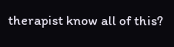therapist know all of this?